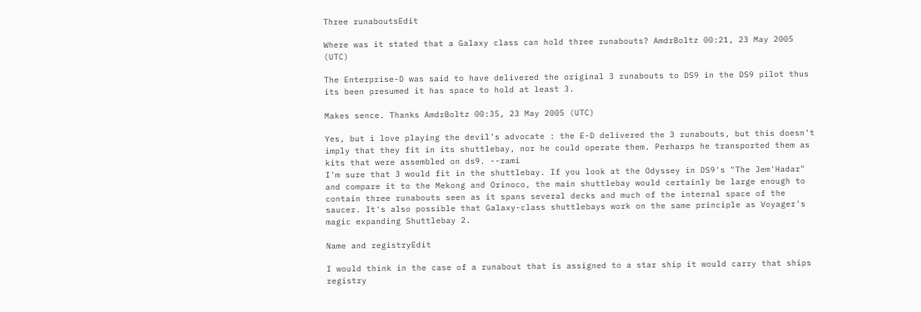Three runaboutsEdit

Where was it stated that a Galaxy class can hold three runabouts? AmdrBoltz 00:21, 23 May 2005 (UTC)

The Enterprise-D was said to have delivered the original 3 runabouts to DS9 in the DS9 pilot thus its been presumed it has space to hold at least 3.

Makes sence. Thanks AmdrBoltz 00:35, 23 May 2005 (UTC)

Yes, but i love playing the devil's advocate : the E-D delivered the 3 runabouts, but this doesn't imply that they fit in its shuttlebay, nor he could operate them. Perharps he transported them as kits that were assembled on ds9. --rami
I'm sure that 3 would fit in the shuttlebay. If you look at the Odyssey in DS9's "The Jem'Hadar" and compare it to the Mekong and Orinoco, the main shuttlebay would certainly be large enough to contain three runabouts seen as it spans several decks and much of the internal space of the saucer. It's also possible that Galaxy-class shuttlebays work on the same principle as Voyager's magic expanding Shuttlebay 2.

Name and registryEdit

I would think in the case of a runabout that is assigned to a star ship it would carry that ships registry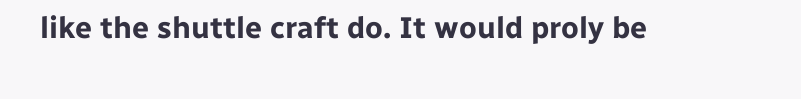like the shuttle craft do. It would proly be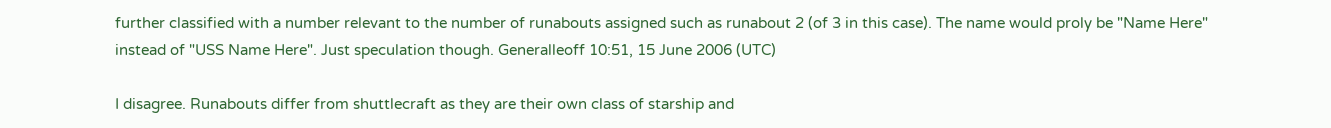further classified with a number relevant to the number of runabouts assigned such as runabout 2 (of 3 in this case). The name would proly be "Name Here" instead of "USS Name Here". Just speculation though. Generalleoff 10:51, 15 June 2006 (UTC)

I disagree. Runabouts differ from shuttlecraft as they are their own class of starship and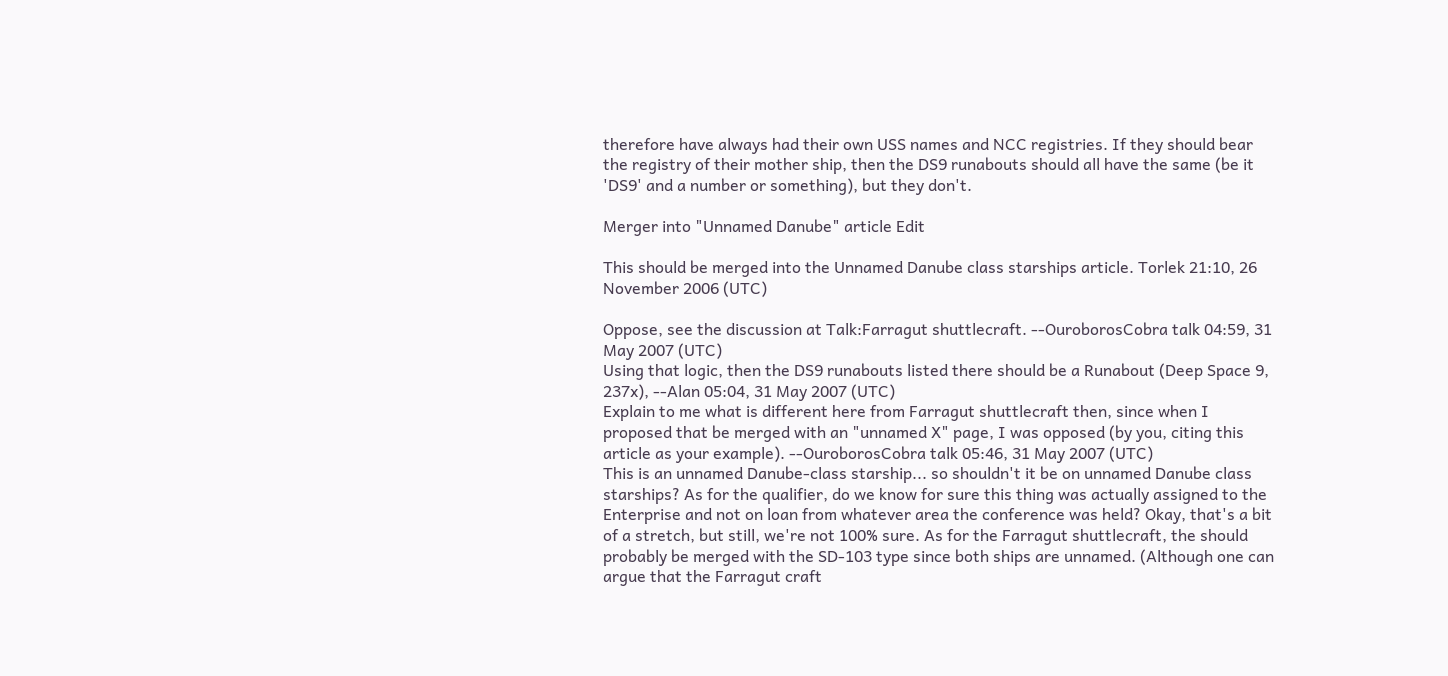therefore have always had their own USS names and NCC registries. If they should bear the registry of their mother ship, then the DS9 runabouts should all have the same (be it 'DS9' and a number or something), but they don't.

Merger into "Unnamed Danube" article Edit

This should be merged into the Unnamed Danube class starships article. Torlek 21:10, 26 November 2006 (UTC)

Oppose, see the discussion at Talk:Farragut shuttlecraft. --OuroborosCobra talk 04:59, 31 May 2007 (UTC)
Using that logic, then the DS9 runabouts listed there should be a Runabout (Deep Space 9, 237x), --Alan 05:04, 31 May 2007 (UTC)
Explain to me what is different here from Farragut shuttlecraft then, since when I proposed that be merged with an "unnamed X" page, I was opposed (by you, citing this article as your example). --OuroborosCobra talk 05:46, 31 May 2007 (UTC)
This is an unnamed Danube-class starship... so shouldn't it be on unnamed Danube class starships? As for the qualifier, do we know for sure this thing was actually assigned to the Enterprise and not on loan from whatever area the conference was held? Okay, that's a bit of a stretch, but still, we're not 100% sure. As for the Farragut shuttlecraft, the should probably be merged with the SD-103 type since both ships are unnamed. (Although one can argue that the Farragut craft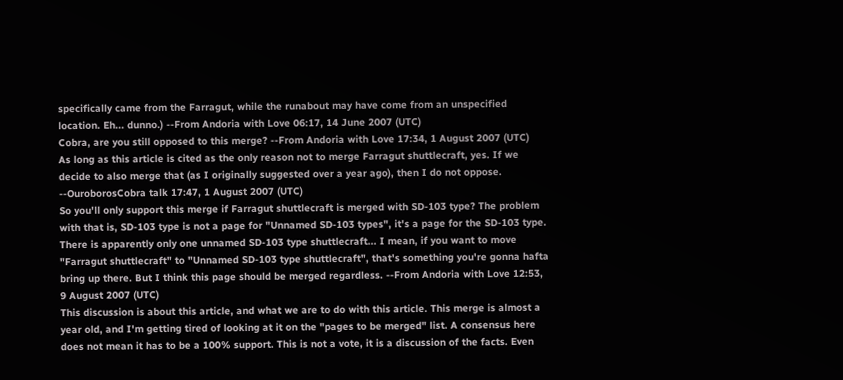specifically came from the Farragut, while the runabout may have come from an unspecified location. Eh... dunno.) --From Andoria with Love 06:17, 14 June 2007 (UTC)
Cobra, are you still opposed to this merge? --From Andoria with Love 17:34, 1 August 2007 (UTC)
As long as this article is cited as the only reason not to merge Farragut shuttlecraft, yes. If we decide to also merge that (as I originally suggested over a year ago), then I do not oppose. --OuroborosCobra talk 17:47, 1 August 2007 (UTC)
So you'll only support this merge if Farragut shuttlecraft is merged with SD-103 type? The problem with that is, SD-103 type is not a page for "Unnamed SD-103 types", it's a page for the SD-103 type. There is apparently only one unnamed SD-103 type shuttlecraft... I mean, if you want to move "Farragut shuttlecraft" to "Unnamed SD-103 type shuttlecraft", that's something you're gonna hafta bring up there. But I think this page should be merged regardless. --From Andoria with Love 12:53, 9 August 2007 (UTC)
This discussion is about this article, and what we are to do with this article. This merge is almost a year old, and I'm getting tired of looking at it on the "pages to be merged" list. A consensus here does not mean it has to be a 100% support. This is not a vote, it is a discussion of the facts. Even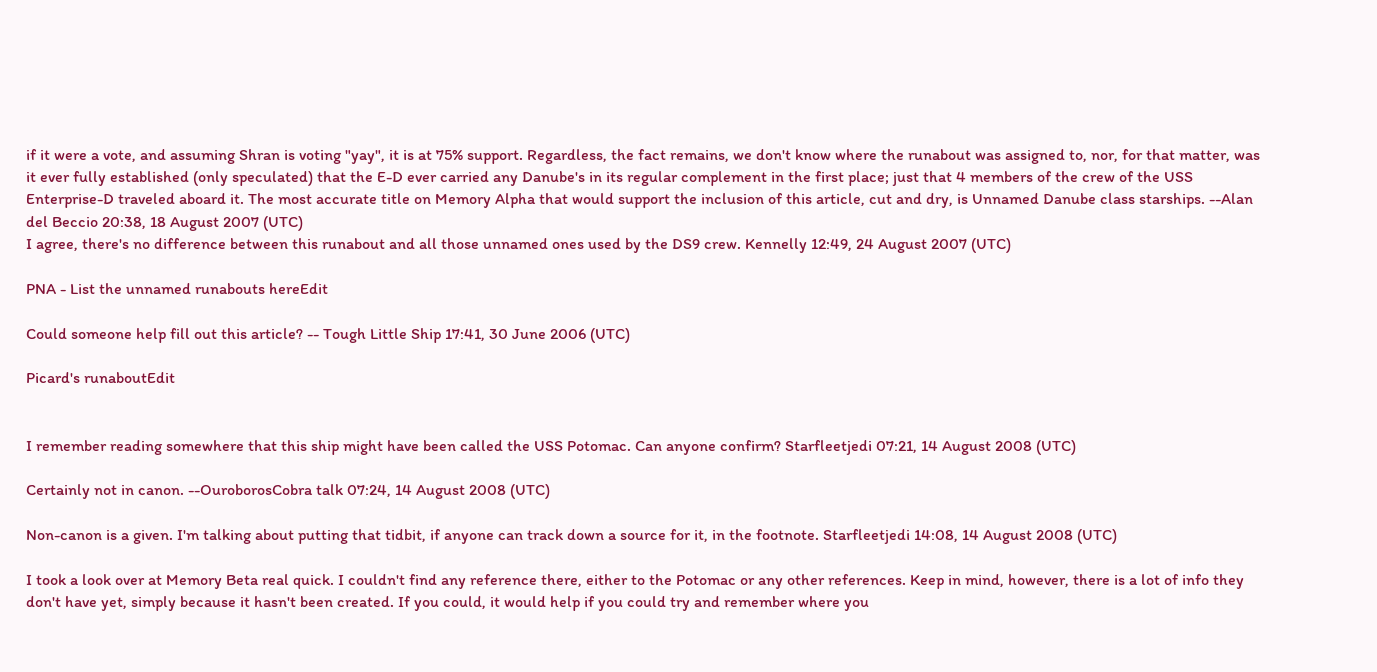if it were a vote, and assuming Shran is voting "yay", it is at 75% support. Regardless, the fact remains, we don't know where the runabout was assigned to, nor, for that matter, was it ever fully established (only speculated) that the E-D ever carried any Danube's in its regular complement in the first place; just that 4 members of the crew of the USS Enterprise-D traveled aboard it. The most accurate title on Memory Alpha that would support the inclusion of this article, cut and dry, is Unnamed Danube class starships. --Alan del Beccio 20:38, 18 August 2007 (UTC)
I agree, there's no difference between this runabout and all those unnamed ones used by the DS9 crew. Kennelly 12:49, 24 August 2007 (UTC)

PNA - List the unnamed runabouts hereEdit

Could someone help fill out this article? -- Tough Little Ship 17:41, 30 June 2006 (UTC)

Picard's runaboutEdit


I remember reading somewhere that this ship might have been called the USS Potomac. Can anyone confirm? Starfleetjedi 07:21, 14 August 2008 (UTC)

Certainly not in canon. --OuroborosCobra talk 07:24, 14 August 2008 (UTC)

Non-canon is a given. I'm talking about putting that tidbit, if anyone can track down a source for it, in the footnote. Starfleetjedi 14:08, 14 August 2008 (UTC)

I took a look over at Memory Beta real quick. I couldn't find any reference there, either to the Potomac or any other references. Keep in mind, however, there is a lot of info they don't have yet, simply because it hasn't been created. If you could, it would help if you could try and remember where you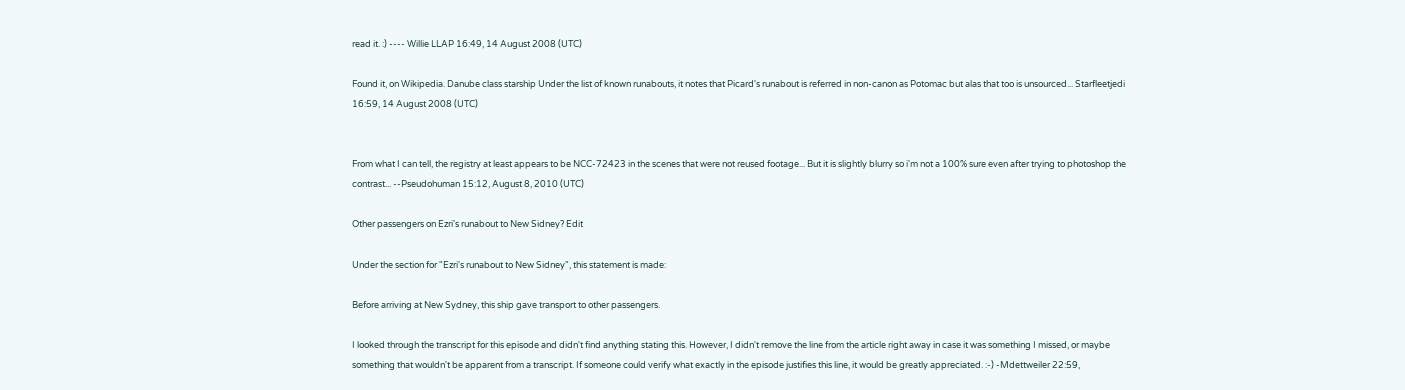read it. :) ---- Willie LLAP 16:49, 14 August 2008 (UTC)

Found it, on Wikipedia. Danube class starship Under the list of known runabouts, it notes that Picard's runabout is referred in non-canon as Potomac but alas that too is unsourced... Starfleetjedi 16:59, 14 August 2008 (UTC)


From what I can tell, the registry at least appears to be NCC-72423 in the scenes that were not reused footage... But it is slightly blurry so i'm not a 100% sure even after trying to photoshop the contrast... --Pseudohuman 15:12, August 8, 2010 (UTC)

Other passengers on Ezri's runabout to New Sidney? Edit

Under the section for "Ezri's runabout to New Sidney", this statement is made:

Before arriving at New Sydney, this ship gave transport to other passengers.

I looked through the transcript for this episode and didn't find anything stating this. However, I didn't remove the line from the article right away in case it was something I missed, or maybe something that wouldn't be apparent from a transcript. If someone could verify what exactly in the episode justifies this line, it would be greatly appreciated. :-) -Mdettweiler 22:59,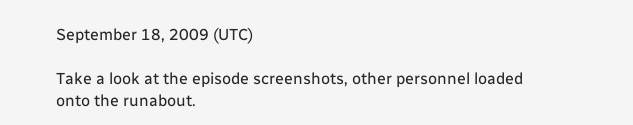September 18, 2009 (UTC)

Take a look at the episode screenshots, other personnel loaded onto the runabout.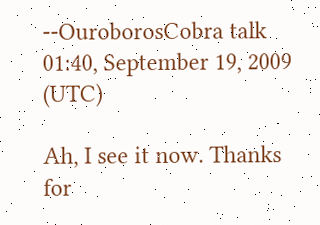--OuroborosCobra talk 01:40, September 19, 2009 (UTC)

Ah, I see it now. Thanks for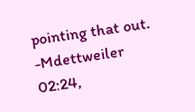pointing that out. -Mdettweiler 02:24,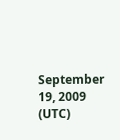September 19, 2009 (UTC)